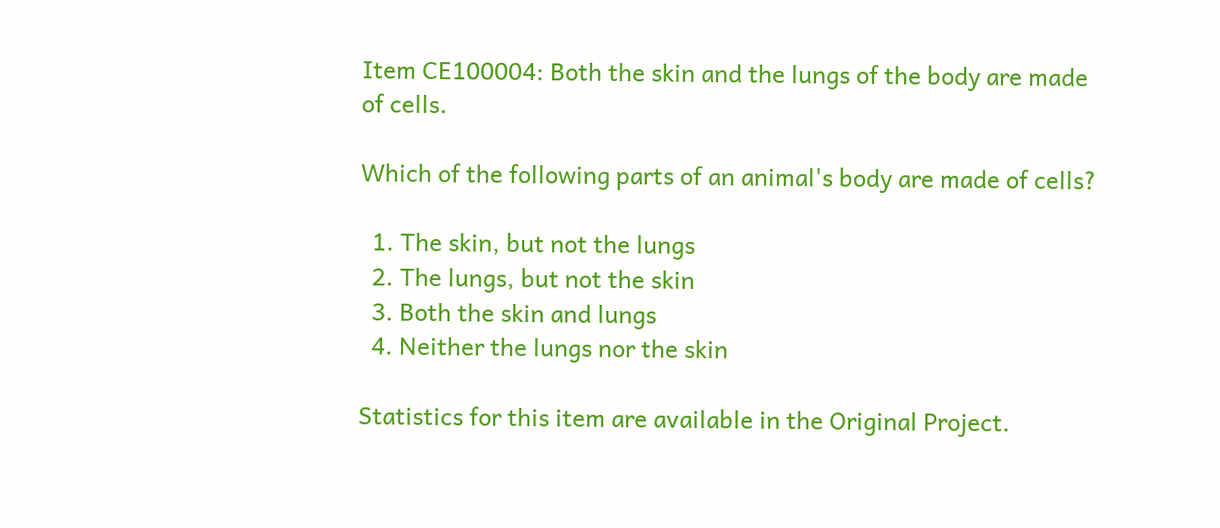Item CE100004: Both the skin and the lungs of the body are made of cells.

Which of the following parts of an animal's body are made of cells?

  1. The skin, but not the lungs
  2. The lungs, but not the skin
  3. Both the skin and lungs
  4. Neither the lungs nor the skin

Statistics for this item are available in the Original Project.